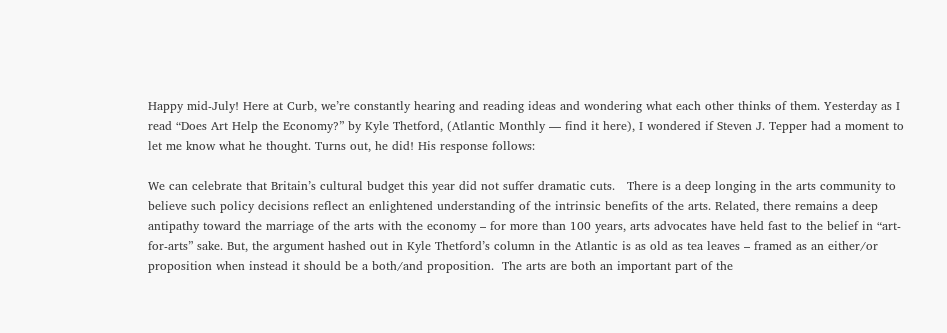Happy mid-July! Here at Curb, we’re constantly hearing and reading ideas and wondering what each other thinks of them. Yesterday as I read “Does Art Help the Economy?” by Kyle Thetford, (Atlantic Monthly — find it here), I wondered if Steven J. Tepper had a moment to let me know what he thought. Turns out, he did! His response follows:

We can celebrate that Britain’s cultural budget this year did not suffer dramatic cuts.   There is a deep longing in the arts community to believe such policy decisions reflect an enlightened understanding of the intrinsic benefits of the arts. Related, there remains a deep antipathy toward the marriage of the arts with the economy – for more than 100 years, arts advocates have held fast to the belief in “art-for-arts” sake. But, the argument hashed out in Kyle Thetford’s column in the Atlantic is as old as tea leaves – framed as an either/or proposition when instead it should be a both/and proposition.  The arts are both an important part of the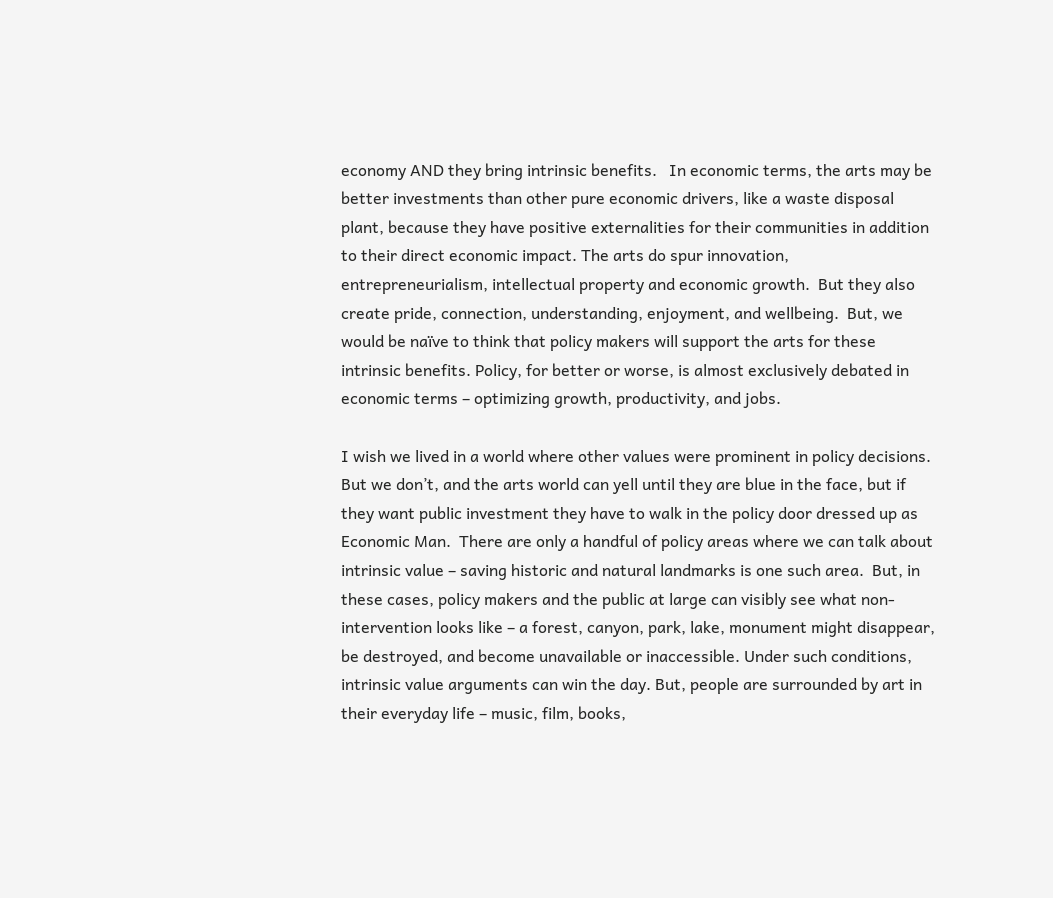economy AND they bring intrinsic benefits.   In economic terms, the arts may be better investments than other pure economic drivers, like a waste disposal plant, because they have positive externalities for their communities in addition to their direct economic impact. The arts do spur innovation, entrepreneurialism, intellectual property and economic growth.  But they also create pride, connection, understanding, enjoyment, and wellbeing.  But, we would be naïve to think that policy makers will support the arts for these intrinsic benefits. Policy, for better or worse, is almost exclusively debated in economic terms – optimizing growth, productivity, and jobs.

I wish we lived in a world where other values were prominent in policy decisions. But we don’t, and the arts world can yell until they are blue in the face, but if they want public investment they have to walk in the policy door dressed up as Economic Man.  There are only a handful of policy areas where we can talk about intrinsic value – saving historic and natural landmarks is one such area.  But, in these cases, policy makers and the public at large can visibly see what non-intervention looks like – a forest, canyon, park, lake, monument might disappear, be destroyed, and become unavailable or inaccessible. Under such conditions, intrinsic value arguments can win the day. But, people are surrounded by art in their everyday life – music, film, books,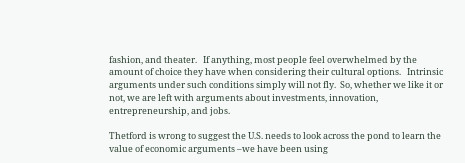fashion, and theater.   If anything, most people feel overwhelmed by the amount of choice they have when considering their cultural options.   Intrinsic arguments under such conditions simply will not fly.  So, whether we like it or not, we are left with arguments about investments, innovation, entrepreneurship, and jobs.

Thetford is wrong to suggest the U.S. needs to look across the pond to learn the value of economic arguments –we have been using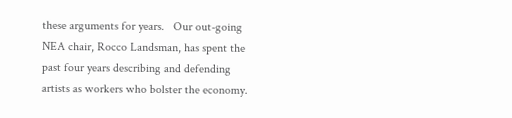these arguments for years.   Our out-going NEA chair, Rocco Landsman, has spent the past four years describing and defending artists as workers who bolster the economy.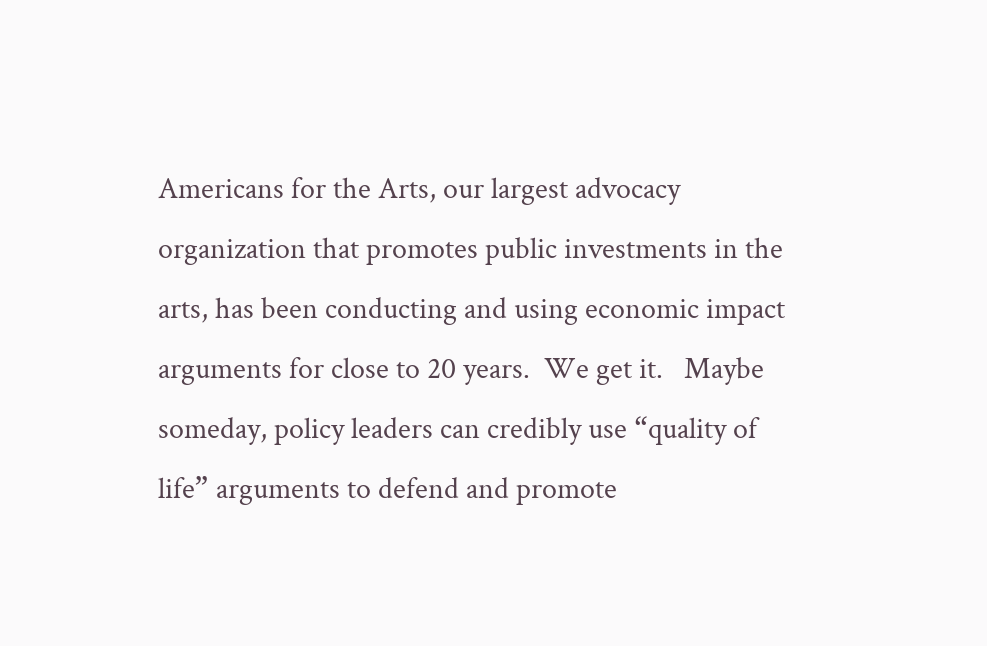Americans for the Arts, our largest advocacy organization that promotes public investments in the arts, has been conducting and using economic impact arguments for close to 20 years.  We get it.   Maybe someday, policy leaders can credibly use “quality of life” arguments to defend and promote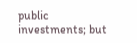public investments; but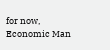for now, Economic Man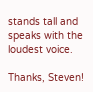stands tall and speaks with the loudest voice.

Thanks, Steven!